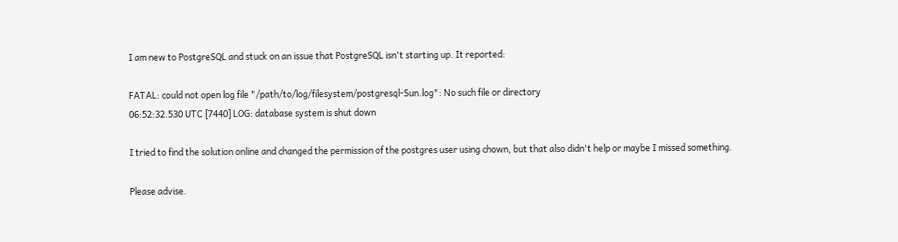I am new to PostgreSQL and stuck on an issue that PostgreSQL isn't starting up. It reported:

FATAL: could not open log file "/path/to/log/filesystem/postgresql-Sun.log": No such file or directory
06:52:32.530 UTC [7440] LOG: database system is shut down

I tried to find the solution online and changed the permission of the postgres user using chown, but that also didn't help or maybe I missed something.

Please advise.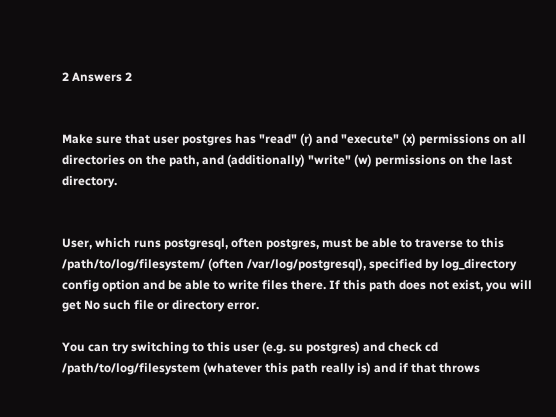2 Answers 2


Make sure that user postgres has "read" (r) and "execute" (x) permissions on all directories on the path, and (additionally) "write" (w) permissions on the last directory.


User, which runs postgresql, often postgres, must be able to traverse to this /path/to/log/filesystem/ (often /var/log/postgresql), specified by log_directory config option and be able to write files there. If this path does not exist, you will get No such file or directory error.

You can try switching to this user (e.g. su postgres) and check cd /path/to/log/filesystem (whatever this path really is) and if that throws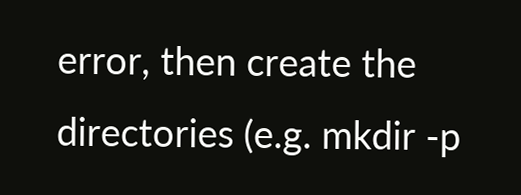error, then create the directories (e.g. mkdir -p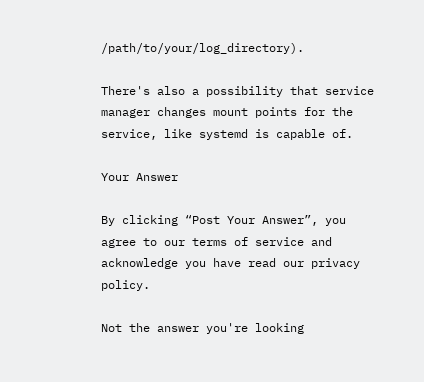/path/to/your/log_directory).

There's also a possibility that service manager changes mount points for the service, like systemd is capable of.

Your Answer

By clicking “Post Your Answer”, you agree to our terms of service and acknowledge you have read our privacy policy.

Not the answer you're looking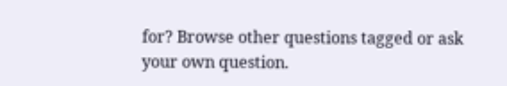for? Browse other questions tagged or ask your own question.